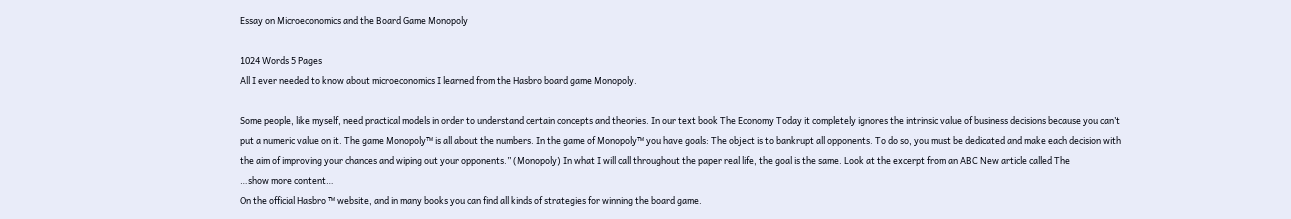Essay on Microeconomics and the Board Game Monopoly

1024 Words 5 Pages
All I ever needed to know about microeconomics I learned from the Hasbro board game Monopoly.

Some people, like myself, need practical models in order to understand certain concepts and theories. In our text book The Economy Today it completely ignores the intrinsic value of business decisions because you can’t put a numeric value on it. The game Monopoly™ is all about the numbers. In the game of Monopoly™ you have goals: The object is to bankrupt all opponents. To do so, you must be dedicated and make each decision with the aim of improving your chances and wiping out your opponents.” (Monopoly) In what I will call throughout the paper real life, the goal is the same. Look at the excerpt from an ABC New article called The
…show more content…
On the official Hasbro ™ website, and in many books you can find all kinds of strategies for winning the board game.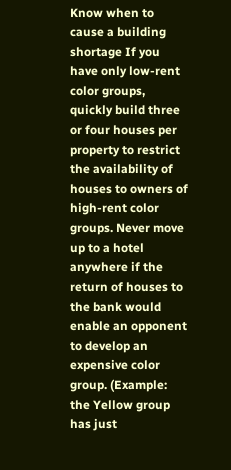Know when to cause a building shortage If you have only low-rent color groups, quickly build three or four houses per property to restrict the availability of houses to owners of high-rent color groups. Never move up to a hotel anywhere if the return of houses to the bank would enable an opponent to develop an expensive color group. (Example: the Yellow group has just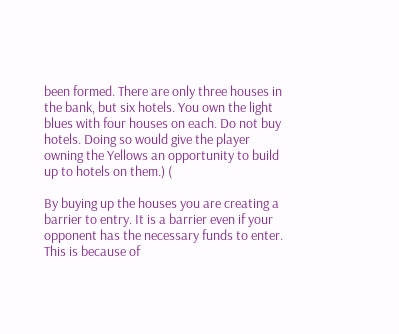been formed. There are only three houses in the bank, but six hotels. You own the light blues with four houses on each. Do not buy hotels. Doing so would give the player owning the Yellows an opportunity to build up to hotels on them.) (

By buying up the houses you are creating a barrier to entry. It is a barrier even if your opponent has the necessary funds to enter. This is because of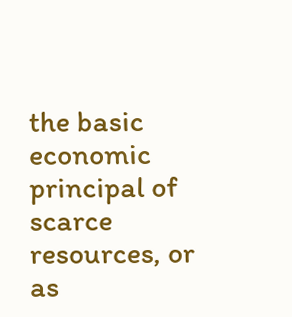the basic economic principal of scarce resources, or as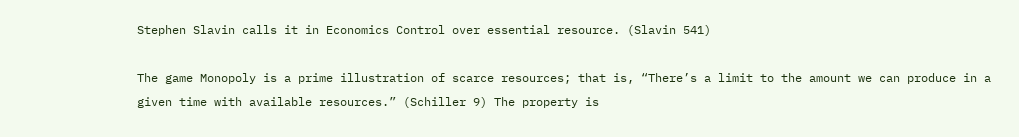Stephen Slavin calls it in Economics Control over essential resource. (Slavin 541)

The game Monopoly is a prime illustration of scarce resources; that is, “There’s a limit to the amount we can produce in a given time with available resources.” (Schiller 9) The property is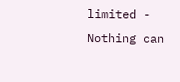limited - Nothing can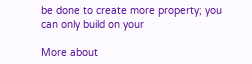be done to create more property; you can only build on your

More about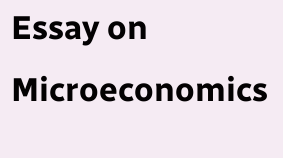Essay on Microeconomics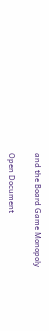and the Board Game Monopoly

Open Document